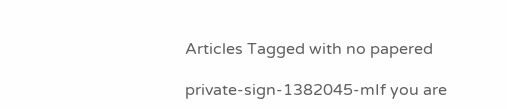Articles Tagged with no papered

private-sign-1382045-mIf you are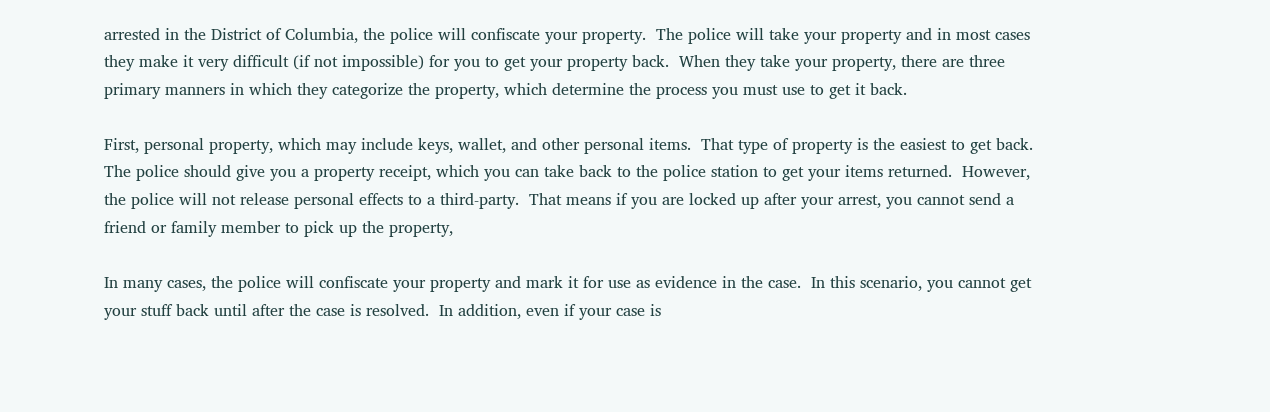arrested in the District of Columbia, the police will confiscate your property.  The police will take your property and in most cases they make it very difficult (if not impossible) for you to get your property back.  When they take your property, there are three primary manners in which they categorize the property, which determine the process you must use to get it back.

First, personal property, which may include keys, wallet, and other personal items.  That type of property is the easiest to get back.  The police should give you a property receipt, which you can take back to the police station to get your items returned.  However, the police will not release personal effects to a third-party.  That means if you are locked up after your arrest, you cannot send a friend or family member to pick up the property,

In many cases, the police will confiscate your property and mark it for use as evidence in the case.  In this scenario, you cannot get your stuff back until after the case is resolved.  In addition, even if your case is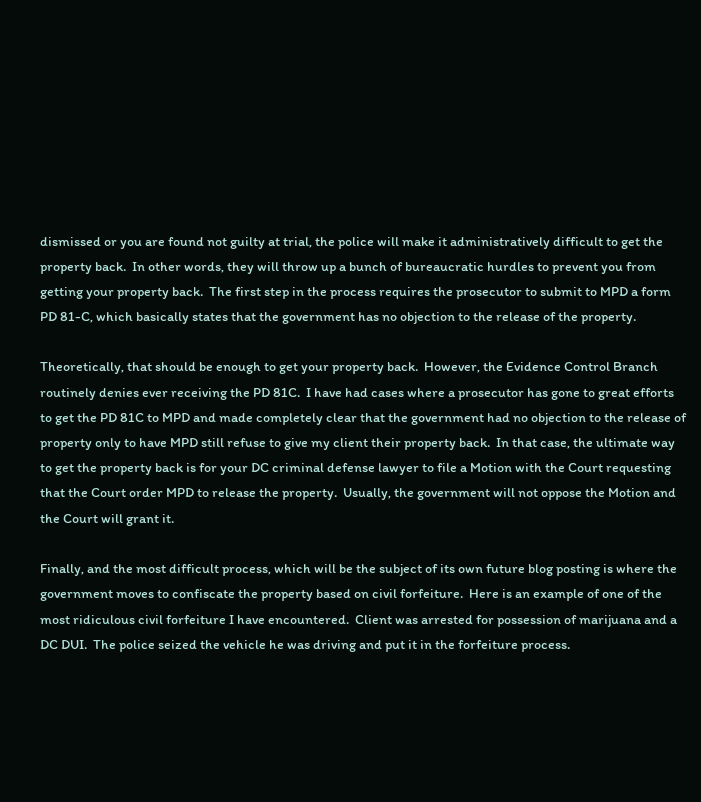dismissed or you are found not guilty at trial, the police will make it administratively difficult to get the property back.  In other words, they will throw up a bunch of bureaucratic hurdles to prevent you from getting your property back.  The first step in the process requires the prosecutor to submit to MPD a form PD 81-C, which basically states that the government has no objection to the release of the property.

Theoretically, that should be enough to get your property back.  However, the Evidence Control Branch routinely denies ever receiving the PD 81C.  I have had cases where a prosecutor has gone to great efforts to get the PD 81C to MPD and made completely clear that the government had no objection to the release of property only to have MPD still refuse to give my client their property back.  In that case, the ultimate way to get the property back is for your DC criminal defense lawyer to file a Motion with the Court requesting that the Court order MPD to release the property.  Usually, the government will not oppose the Motion and the Court will grant it.

Finally, and the most difficult process, which will be the subject of its own future blog posting is where the government moves to confiscate the property based on civil forfeiture.  Here is an example of one of the most ridiculous civil forfeiture I have encountered.  Client was arrested for possession of marijuana and a DC DUI.  The police seized the vehicle he was driving and put it in the forfeiture process.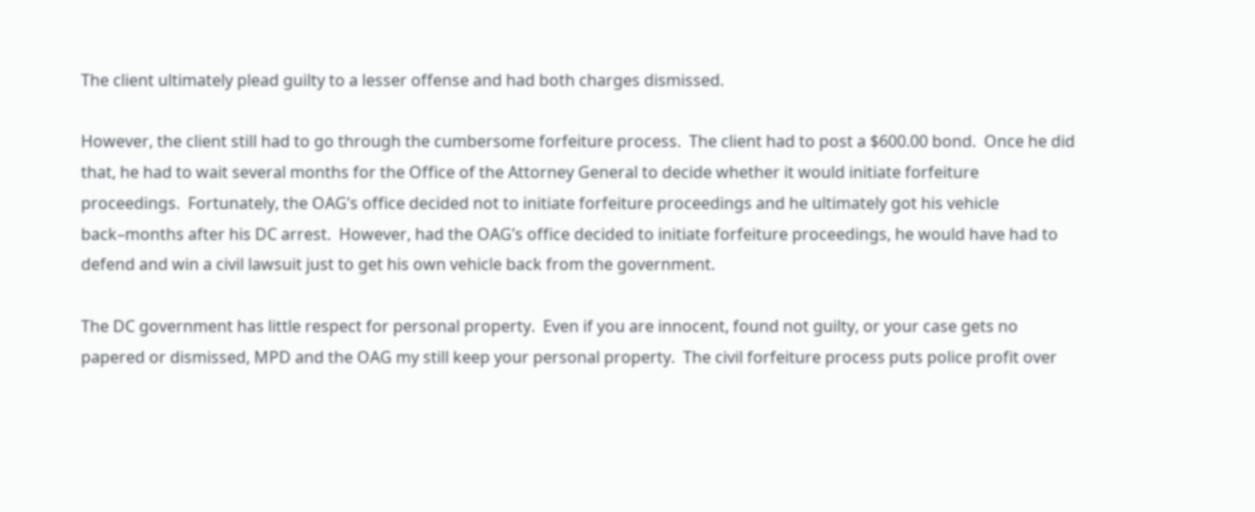The client ultimately plead guilty to a lesser offense and had both charges dismissed.

However, the client still had to go through the cumbersome forfeiture process.  The client had to post a $600.00 bond.  Once he did that, he had to wait several months for the Office of the Attorney General to decide whether it would initiate forfeiture proceedings.  Fortunately, the OAG’s office decided not to initiate forfeiture proceedings and he ultimately got his vehicle back–months after his DC arrest.  However, had the OAG’s office decided to initiate forfeiture proceedings, he would have had to defend and win a civil lawsuit just to get his own vehicle back from the government.

The DC government has little respect for personal property.  Even if you are innocent, found not guilty, or your case gets no papered or dismissed, MPD and the OAG my still keep your personal property.  The civil forfeiture process puts police profit over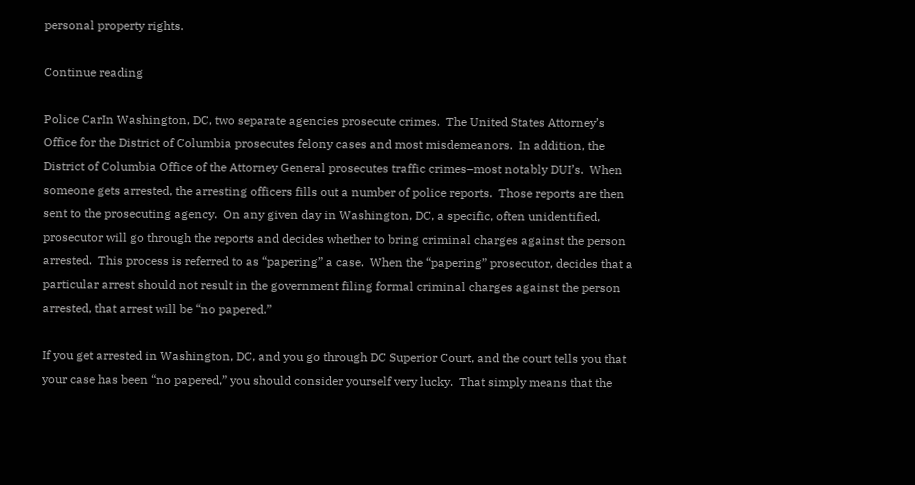personal property rights.

Continue reading

Police CarIn Washington, DC, two separate agencies prosecute crimes.  The United States Attorney’s Office for the District of Columbia prosecutes felony cases and most misdemeanors.  In addition, the District of Columbia Office of the Attorney General prosecutes traffic crimes–most notably DUI’s.  When someone gets arrested, the arresting officers fills out a number of police reports.  Those reports are then sent to the prosecuting agency.  On any given day in Washington, DC, a specific, often unidentified, prosecutor will go through the reports and decides whether to bring criminal charges against the person arrested.  This process is referred to as “papering” a case.  When the “papering” prosecutor, decides that a particular arrest should not result in the government filing formal criminal charges against the person arrested, that arrest will be “no papered.”

If you get arrested in Washington, DC, and you go through DC Superior Court, and the court tells you that your case has been “no papered,” you should consider yourself very lucky.  That simply means that the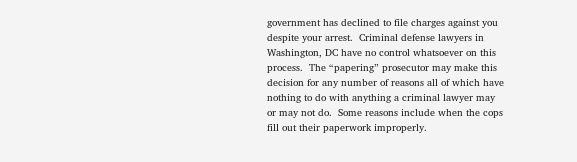government has declined to file charges against you despite your arrest.  Criminal defense lawyers in Washington, DC have no control whatsoever on this process.  The “papering” prosecutor may make this decision for any number of reasons all of which have nothing to do with anything a criminal lawyer may or may not do.  Some reasons include when the cops fill out their paperwork improperly.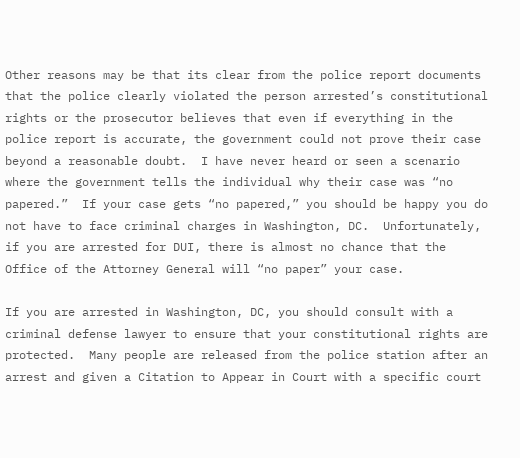Other reasons may be that its clear from the police report documents that the police clearly violated the person arrested’s constitutional rights or the prosecutor believes that even if everything in the police report is accurate, the government could not prove their case beyond a reasonable doubt.  I have never heard or seen a scenario where the government tells the individual why their case was “no papered.”  If your case gets “no papered,” you should be happy you do not have to face criminal charges in Washington, DC.  Unfortunately, if you are arrested for DUI, there is almost no chance that the Office of the Attorney General will “no paper” your case.

If you are arrested in Washington, DC, you should consult with a criminal defense lawyer to ensure that your constitutional rights are protected.  Many people are released from the police station after an arrest and given a Citation to Appear in Court with a specific court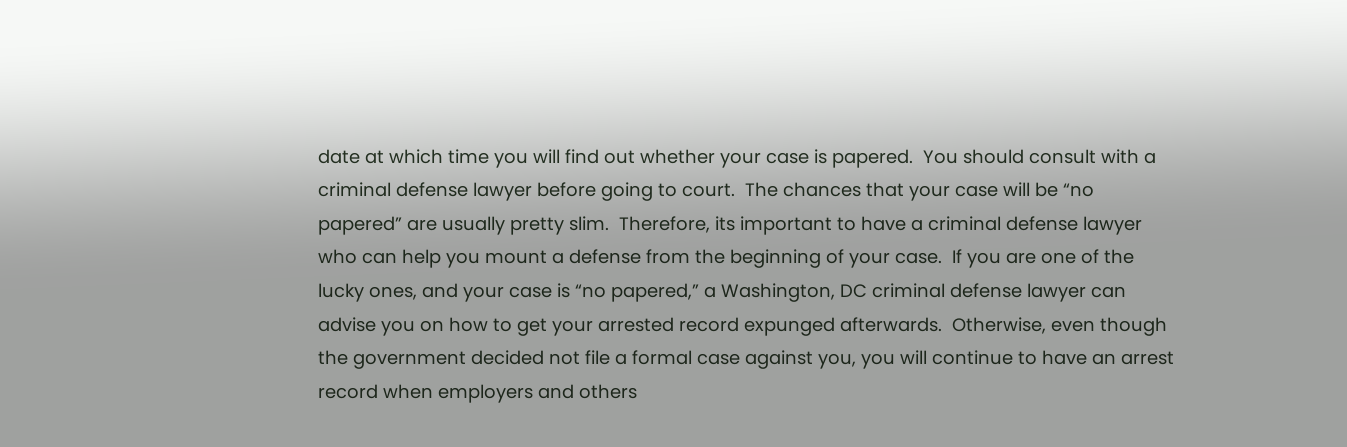date at which time you will find out whether your case is papered.  You should consult with a criminal defense lawyer before going to court.  The chances that your case will be “no papered” are usually pretty slim.  Therefore, its important to have a criminal defense lawyer who can help you mount a defense from the beginning of your case.  If you are one of the lucky ones, and your case is “no papered,” a Washington, DC criminal defense lawyer can advise you on how to get your arrested record expunged afterwards.  Otherwise, even though the government decided not file a formal case against you, you will continue to have an arrest record when employers and others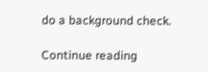do a background check.

Continue reading